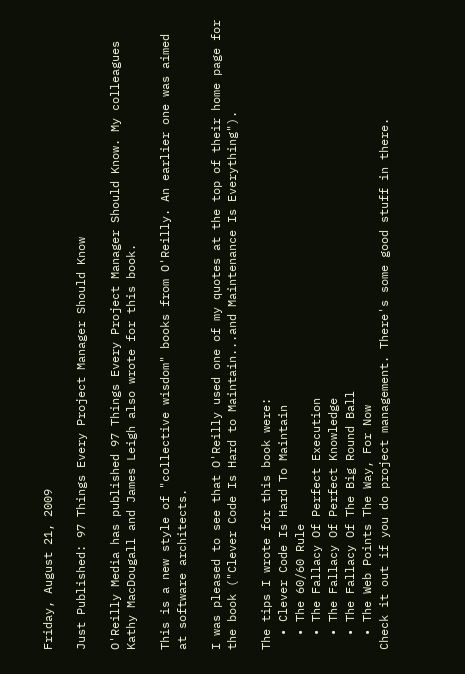Friday, August 21, 2009

Just Published: 97 Things Every Project Manager Should Know

O'Reilly Media has published 97 Things Every Project Manager Should Know. My colleagues Kathy MacDougall and James Leigh also wrote for this book.

This is a new style of "collective wisdom" books from O'Reilly. An earlier one was aimed at software architects.

I was pleased to see that O'Reilly used one of my quotes at the top of their home page for the book ("Clever Code Is Hard to Maintain...and Maintenance Is Everything").

The tips I wrote for this book were:
  • Clever Code Is Hard To Maintain
  • The 60/60 Rule
  • The Fallacy Of Perfect Execution
  • The Fallacy Of Perfect Knowledge
  • The Fallacy Of The Big Round Ball
  • The Web Points The Way, For Now
Check it out if you do project management. There's some good stuff in there.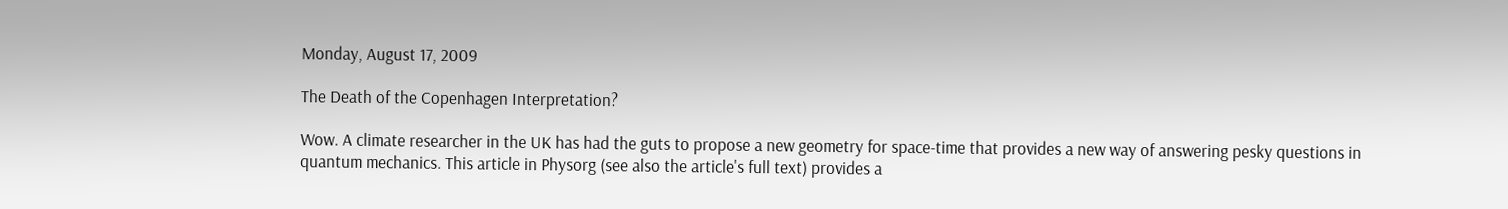Monday, August 17, 2009

The Death of the Copenhagen Interpretation?

Wow. A climate researcher in the UK has had the guts to propose a new geometry for space-time that provides a new way of answering pesky questions in quantum mechanics. This article in Physorg (see also the article's full text) provides a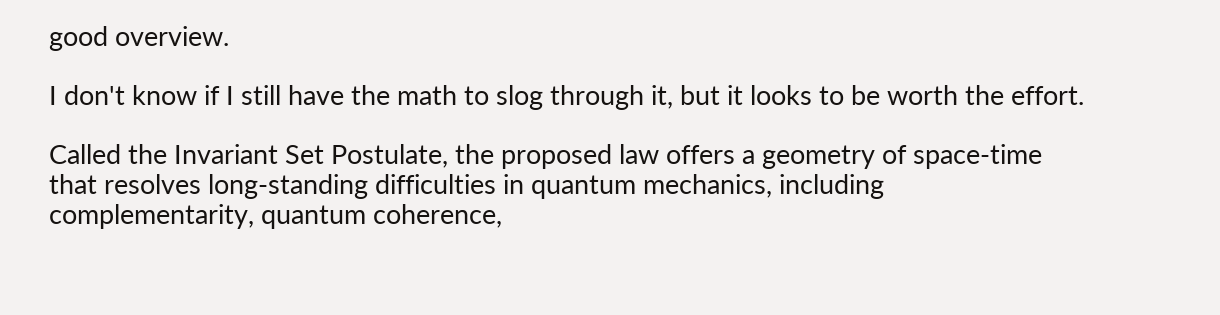good overview.

I don't know if I still have the math to slog through it, but it looks to be worth the effort.

Called the Invariant Set Postulate, the proposed law offers a geometry of space-time that resolves long-standing difficulties in quantum mechanics, including complementarity, quantum coherence,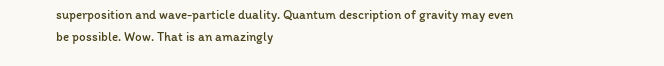superposition and wave-particle duality. Quantum description of gravity may even be possible. Wow. That is an amazingly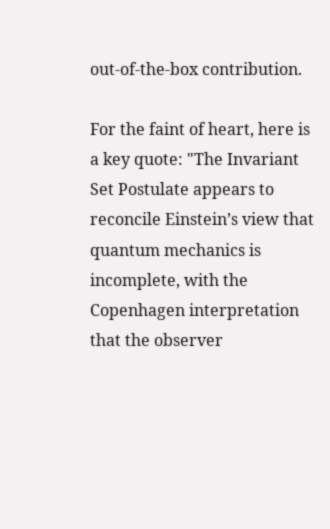out-of-the-box contribution.

For the faint of heart, here is a key quote: "The Invariant Set Postulate appears to reconcile Einstein’s view that quantum mechanics is incomplete, with the Copenhagen interpretation that the observer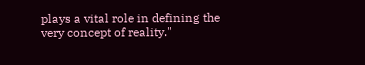plays a vital role in defining the very concept of reality."